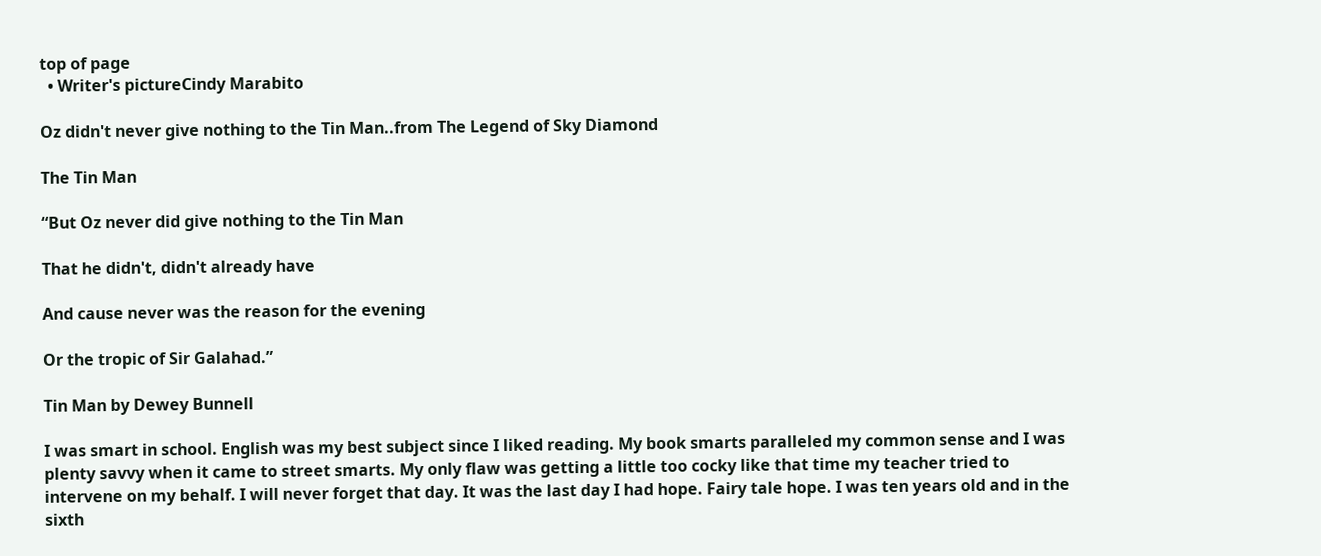top of page
  • Writer's pictureCindy Marabito

Oz didn't never give nothing to the Tin Man..from The Legend of Sky Diamond

The Tin Man

“But Oz never did give nothing to the Tin Man

That he didn't, didn't already have

And cause never was the reason for the evening

Or the tropic of Sir Galahad.”

Tin Man by Dewey Bunnell

I was smart in school. English was my best subject since I liked reading. My book smarts paralleled my common sense and I was plenty savvy when it came to street smarts. My only flaw was getting a little too cocky like that time my teacher tried to intervene on my behalf. I will never forget that day. It was the last day I had hope. Fairy tale hope. I was ten years old and in the sixth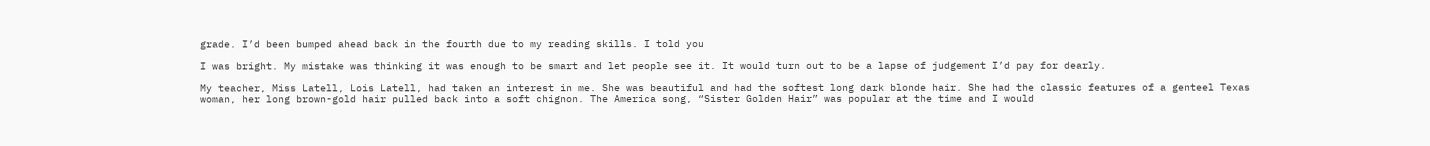grade. I’d been bumped ahead back in the fourth due to my reading skills. I told you

I was bright. My mistake was thinking it was enough to be smart and let people see it. It would turn out to be a lapse of judgement I’d pay for dearly.

My teacher, Miss Latell, Lois Latell, had taken an interest in me. She was beautiful and had the softest long dark blonde hair. She had the classic features of a genteel Texas woman, her long brown-gold hair pulled back into a soft chignon. The America song, “Sister Golden Hair” was popular at the time and I would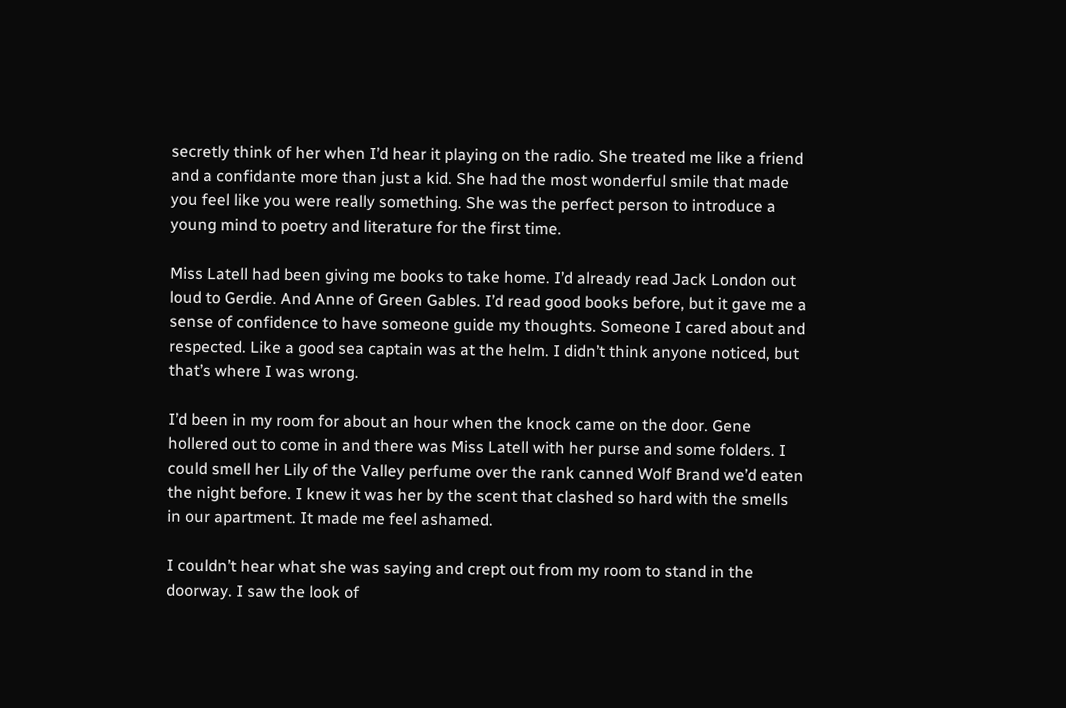secretly think of her when I’d hear it playing on the radio. She treated me like a friend and a confidante more than just a kid. She had the most wonderful smile that made you feel like you were really something. She was the perfect person to introduce a young mind to poetry and literature for the first time.

Miss Latell had been giving me books to take home. I’d already read Jack London out loud to Gerdie. And Anne of Green Gables. I’d read good books before, but it gave me a sense of confidence to have someone guide my thoughts. Someone I cared about and respected. Like a good sea captain was at the helm. I didn’t think anyone noticed, but that’s where I was wrong.

I’d been in my room for about an hour when the knock came on the door. Gene hollered out to come in and there was Miss Latell with her purse and some folders. I could smell her Lily of the Valley perfume over the rank canned Wolf Brand we’d eaten the night before. I knew it was her by the scent that clashed so hard with the smells in our apartment. It made me feel ashamed.

I couldn’t hear what she was saying and crept out from my room to stand in the doorway. I saw the look of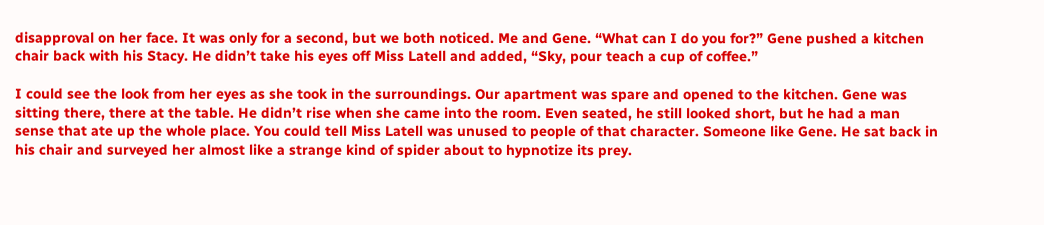disapproval on her face. It was only for a second, but we both noticed. Me and Gene. “What can I do you for?” Gene pushed a kitchen chair back with his Stacy. He didn’t take his eyes off Miss Latell and added, “Sky, pour teach a cup of coffee.”

I could see the look from her eyes as she took in the surroundings. Our apartment was spare and opened to the kitchen. Gene was sitting there, there at the table. He didn’t rise when she came into the room. Even seated, he still looked short, but he had a man sense that ate up the whole place. You could tell Miss Latell was unused to people of that character. Someone like Gene. He sat back in his chair and surveyed her almost like a strange kind of spider about to hypnotize its prey.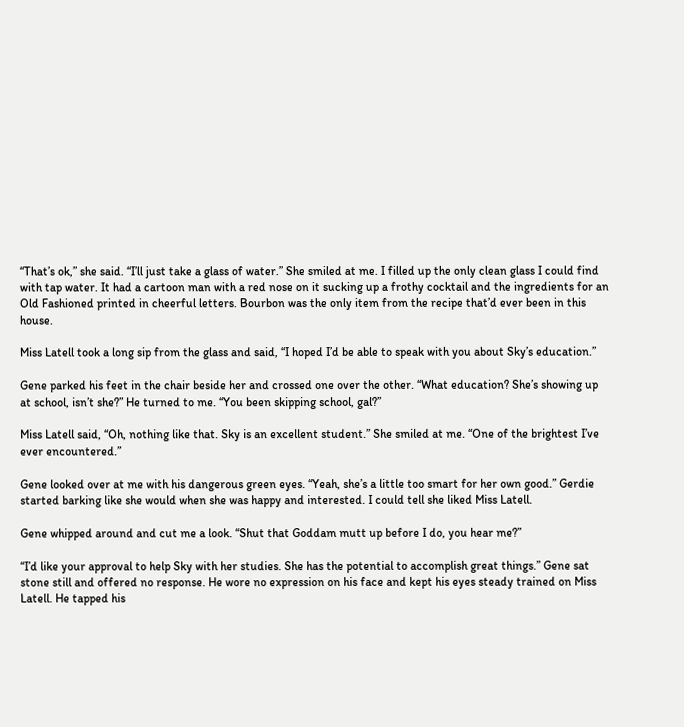“That’s ok,” she said. “I’ll just take a glass of water.” She smiled at me. I filled up the only clean glass I could find with tap water. It had a cartoon man with a red nose on it sucking up a frothy cocktail and the ingredients for an Old Fashioned printed in cheerful letters. Bourbon was the only item from the recipe that’d ever been in this house.

Miss Latell took a long sip from the glass and said, “I hoped I’d be able to speak with you about Sky’s education.”

Gene parked his feet in the chair beside her and crossed one over the other. “What education? She’s showing up at school, isn’t she?” He turned to me. “You been skipping school, gal?”

Miss Latell said, “Oh, nothing like that. Sky is an excellent student.” She smiled at me. “One of the brightest I’ve ever encountered.”

Gene looked over at me with his dangerous green eyes. “Yeah, she’s a little too smart for her own good.” Gerdie started barking like she would when she was happy and interested. I could tell she liked Miss Latell.

Gene whipped around and cut me a look. “Shut that Goddam mutt up before I do, you hear me?”

“I’d like your approval to help Sky with her studies. She has the potential to accomplish great things.” Gene sat stone still and offered no response. He wore no expression on his face and kept his eyes steady trained on Miss Latell. He tapped his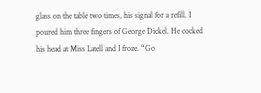glass on the table two times, his signal for a refill. I poured him three fingers of George Dickel. He cocked his head at Miss Latell and I froze. “Go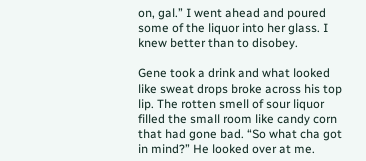on, gal.” I went ahead and poured some of the liquor into her glass. I knew better than to disobey.

Gene took a drink and what looked like sweat drops broke across his top lip. The rotten smell of sour liquor filled the small room like candy corn that had gone bad. “So what cha got in mind?” He looked over at me.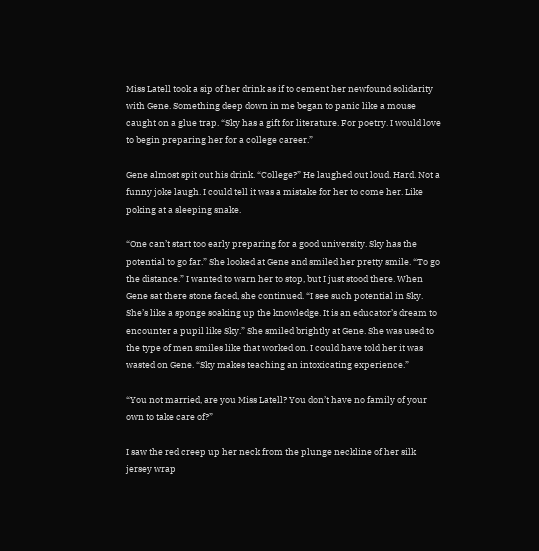Miss Latell took a sip of her drink as if to cement her newfound solidarity with Gene. Something deep down in me began to panic like a mouse caught on a glue trap. “Sky has a gift for literature. For poetry. I would love to begin preparing her for a college career.”

Gene almost spit out his drink. “College?” He laughed out loud. Hard. Not a funny joke laugh. I could tell it was a mistake for her to come her. Like poking at a sleeping snake.

“One can’t start too early preparing for a good university. Sky has the potential to go far.” She looked at Gene and smiled her pretty smile. “To go the distance.” I wanted to warn her to stop, but I just stood there. When Gene sat there stone faced, she continued. “I see such potential in Sky. She’s like a sponge soaking up the knowledge. It is an educator’s dream to encounter a pupil like Sky.” She smiled brightly at Gene. She was used to the type of men smiles like that worked on. I could have told her it was wasted on Gene. “Sky makes teaching an intoxicating experience.”

“You not married, are you Miss Latell? You don’t have no family of your own to take care of?”

I saw the red creep up her neck from the plunge neckline of her silk jersey wrap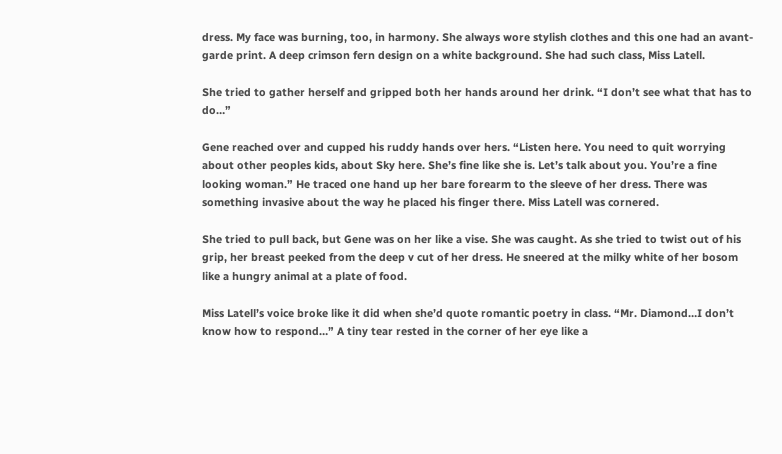dress. My face was burning, too, in harmony. She always wore stylish clothes and this one had an avant-garde print. A deep crimson fern design on a white background. She had such class, Miss Latell.

She tried to gather herself and gripped both her hands around her drink. “I don’t see what that has to do…”

Gene reached over and cupped his ruddy hands over hers. “Listen here. You need to quit worrying about other peoples kids, about Sky here. She’s fine like she is. Let’s talk about you. You’re a fine looking woman.” He traced one hand up her bare forearm to the sleeve of her dress. There was something invasive about the way he placed his finger there. Miss Latell was cornered.

She tried to pull back, but Gene was on her like a vise. She was caught. As she tried to twist out of his grip, her breast peeked from the deep v cut of her dress. He sneered at the milky white of her bosom like a hungry animal at a plate of food.

Miss Latell’s voice broke like it did when she’d quote romantic poetry in class. “Mr. Diamond…I don’t know how to respond…” A tiny tear rested in the corner of her eye like a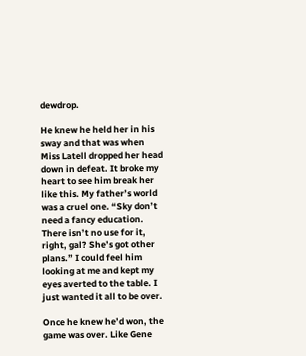dewdrop.

He knew he held her in his sway and that was when Miss Latell dropped her head down in defeat. It broke my heart to see him break her like this. My father’s world was a cruel one. “Sky don’t need a fancy education. There isn’t no use for it, right, gal? She’s got other plans.” I could feel him looking at me and kept my eyes averted to the table. I just wanted it all to be over.

Once he knew he’d won, the game was over. Like Gene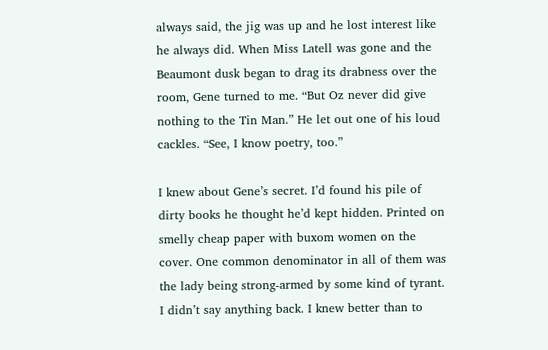always said, the jig was up and he lost interest like he always did. When Miss Latell was gone and the Beaumont dusk began to drag its drabness over the room, Gene turned to me. “But Oz never did give nothing to the Tin Man.” He let out one of his loud cackles. “See, I know poetry, too.”

I knew about Gene’s secret. I’d found his pile of dirty books he thought he’d kept hidden. Printed on smelly cheap paper with buxom women on the cover. One common denominator in all of them was the lady being strong-armed by some kind of tyrant. I didn’t say anything back. I knew better than to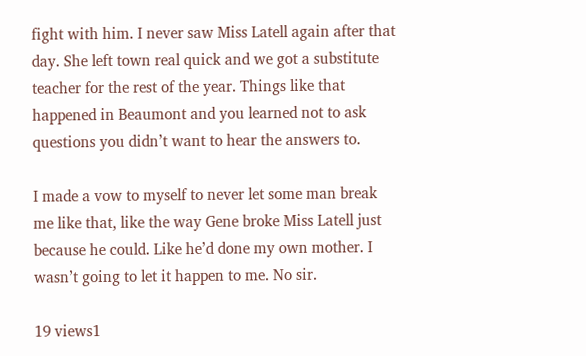fight with him. I never saw Miss Latell again after that day. She left town real quick and we got a substitute teacher for the rest of the year. Things like that happened in Beaumont and you learned not to ask questions you didn’t want to hear the answers to.

I made a vow to myself to never let some man break me like that, like the way Gene broke Miss Latell just because he could. Like he’d done my own mother. I wasn’t going to let it happen to me. No sir.

19 views1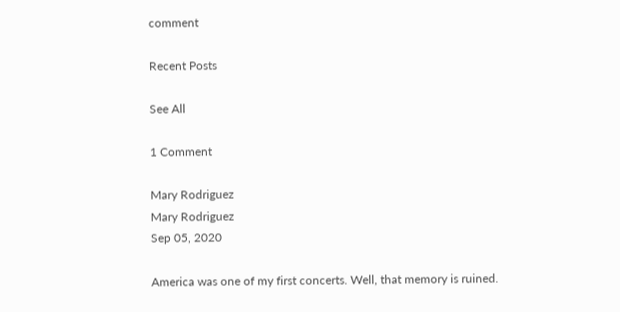comment

Recent Posts

See All

1 Comment

Mary Rodriguez
Mary Rodriguez
Sep 05, 2020

America was one of my first concerts. Well, that memory is ruined.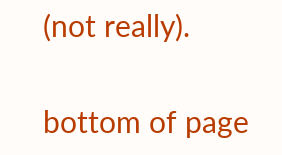(not really).

bottom of page